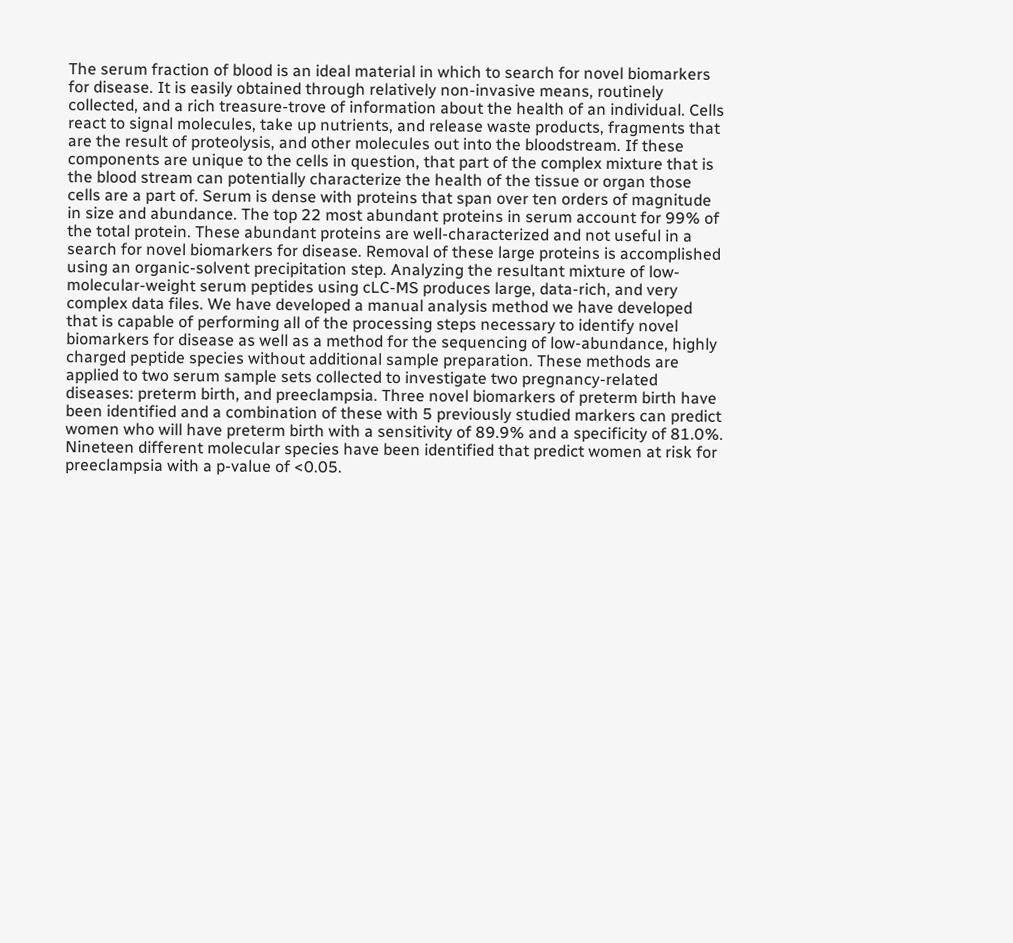The serum fraction of blood is an ideal material in which to search for novel biomarkers for disease. It is easily obtained through relatively non-invasive means, routinely collected, and a rich treasure-trove of information about the health of an individual. Cells react to signal molecules, take up nutrients, and release waste products, fragments that are the result of proteolysis, and other molecules out into the bloodstream. If these components are unique to the cells in question, that part of the complex mixture that is the blood stream can potentially characterize the health of the tissue or organ those cells are a part of. Serum is dense with proteins that span over ten orders of magnitude in size and abundance. The top 22 most abundant proteins in serum account for 99% of the total protein. These abundant proteins are well-characterized and not useful in a search for novel biomarkers for disease. Removal of these large proteins is accomplished using an organic-solvent precipitation step. Analyzing the resultant mixture of low-molecular-weight serum peptides using cLC-MS produces large, data-rich, and very complex data files. We have developed a manual analysis method we have developed that is capable of performing all of the processing steps necessary to identify novel biomarkers for disease as well as a method for the sequencing of low-abundance, highly charged peptide species without additional sample preparation. These methods are applied to two serum sample sets collected to investigate two pregnancy-related diseases: preterm birth, and preeclampsia. Three novel biomarkers of preterm birth have been identified and a combination of these with 5 previously studied markers can predict women who will have preterm birth with a sensitivity of 89.9% and a specificity of 81.0%. Nineteen different molecular species have been identified that predict women at risk for preeclampsia with a p-value of <0.05.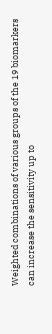Weighted combinations of various groups of the 19 biomarkers can increase the sensitivity up to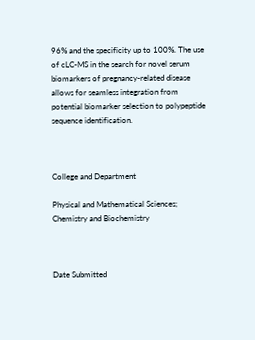96% and the specificity up to 100%. The use of cLC-MS in the search for novel serum biomarkers of pregnancy-related disease allows for seamless integration from potential biomarker selection to polypeptide sequence identification.



College and Department

Physical and Mathematical Sciences; Chemistry and Biochemistry



Date Submitted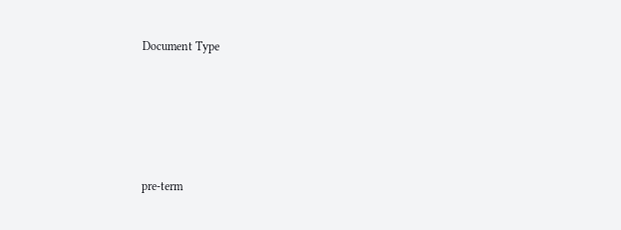Document Type





pre-term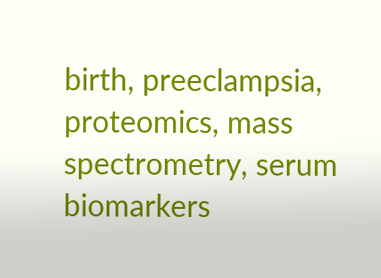birth, preeclampsia, proteomics, mass spectrometry, serum biomarkers